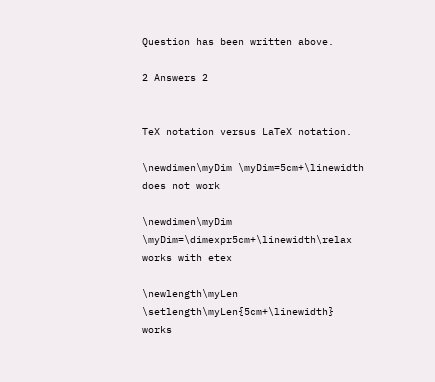Question has been written above.

2 Answers 2


TeX notation versus LaTeX notation.

\newdimen\myDim \myDim=5cm+\linewidth does not work

\newdimen\myDim \myDim=\dimexpr5cm+\linewidth\relax works with etex

\newlength\myLen \setlength\myLen{5cm+\linewidth} works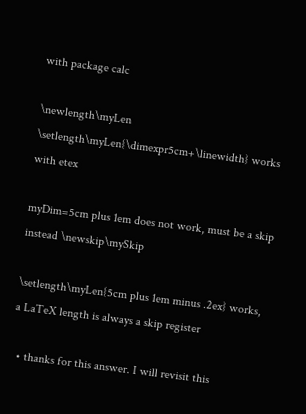with package calc

\newlength\myLen \setlength\myLen{\dimexpr5cm+\linewidth} works with etex

myDim=5cm plus 1em does not work, must be a skip instead \newskip\mySkip

\setlength\myLen{5cm plus 1em minus .2ex} works, a LaTeX length is always a skip register

  • thanks for this answer. I will revisit this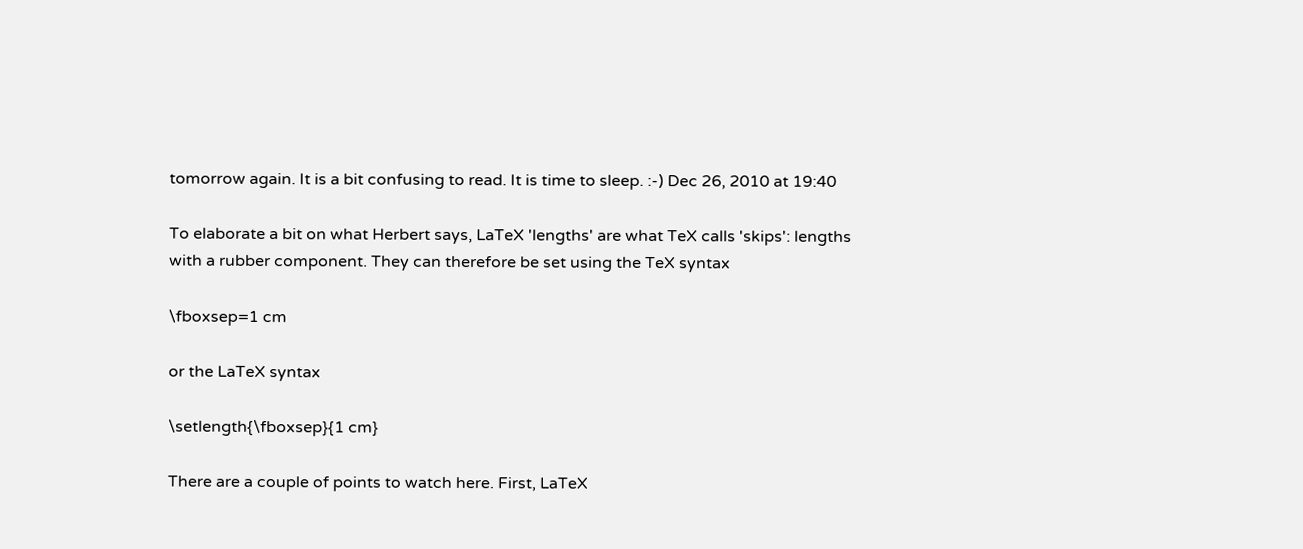tomorrow again. It is a bit confusing to read. It is time to sleep. :-) Dec 26, 2010 at 19:40

To elaborate a bit on what Herbert says, LaTeX 'lengths' are what TeX calls 'skips': lengths with a rubber component. They can therefore be set using the TeX syntax

\fboxsep=1 cm

or the LaTeX syntax

\setlength{\fboxsep}{1 cm}

There are a couple of points to watch here. First, LaTeX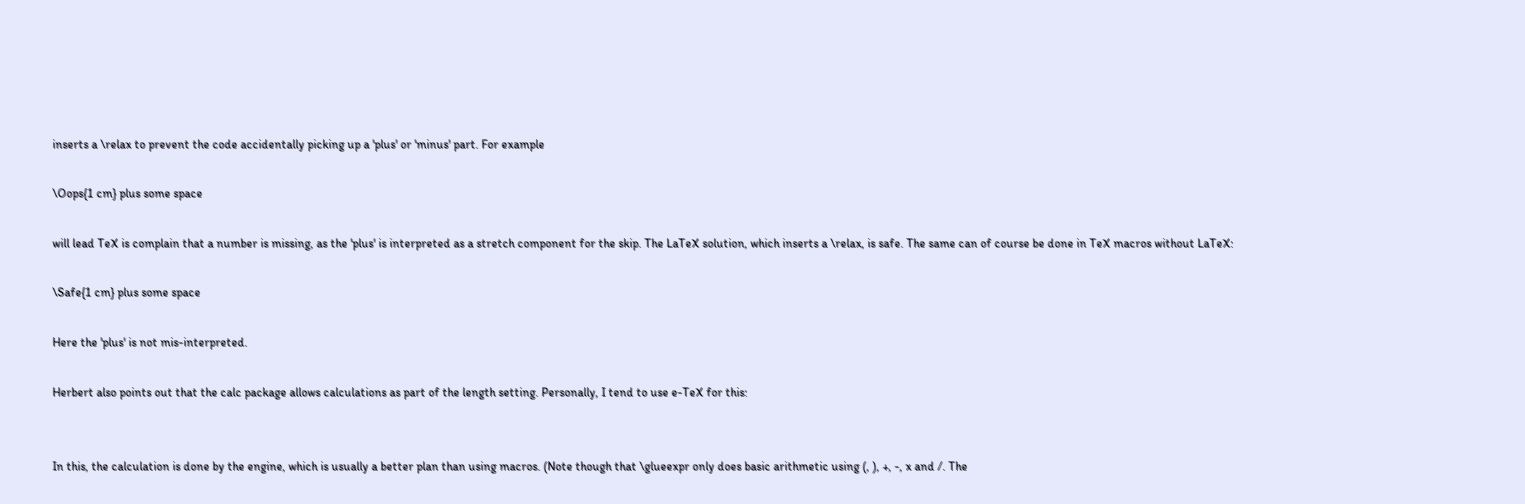inserts a \relax to prevent the code accidentally picking up a 'plus' or 'minus' part. For example

\Oops{1 cm} plus some space

will lead TeX is complain that a number is missing, as the 'plus' is interpreted as a stretch component for the skip. The LaTeX solution, which inserts a \relax, is safe. The same can of course be done in TeX macros without LaTeX:

\Safe{1 cm} plus some space

Here the 'plus' is not mis-interpreted.

Herbert also points out that the calc package allows calculations as part of the length setting. Personally, I tend to use e-TeX for this:


In this, the calculation is done by the engine, which is usually a better plan than using macros. (Note though that \glueexpr only does basic arithmetic using (, ), +, -, x and /. The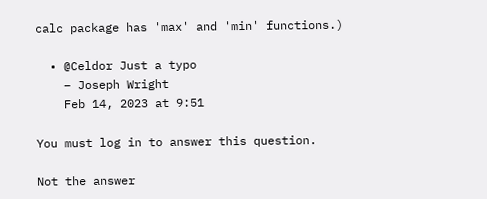calc package has 'max' and 'min' functions.)

  • @Celdor Just a typo
    – Joseph Wright
    Feb 14, 2023 at 9:51

You must log in to answer this question.

Not the answer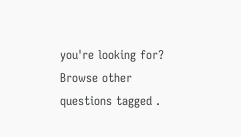you're looking for? Browse other questions tagged .